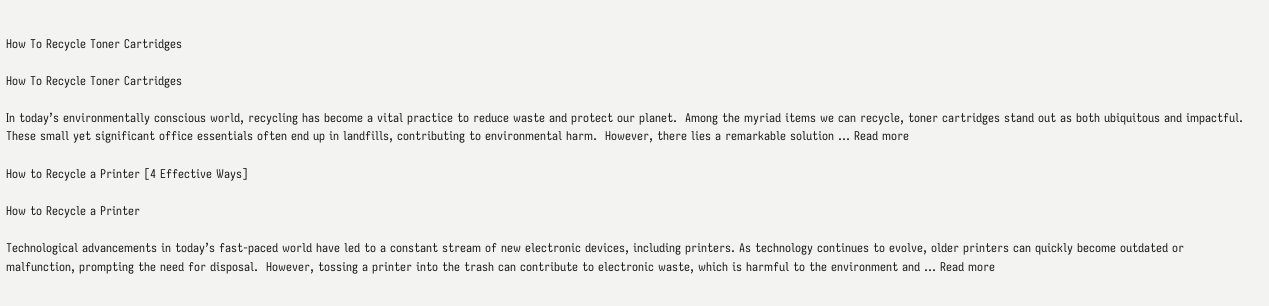How To Recycle Toner Cartridges

How To Recycle Toner Cartridges

In today’s environmentally conscious world, recycling has become a vital practice to reduce waste and protect our planet.  Among the myriad items we can recycle, toner cartridges stand out as both ubiquitous and impactful. These small yet significant office essentials often end up in landfills, contributing to environmental harm.  However, there lies a remarkable solution … Read more

How to Recycle a Printer [4 Effective Ways]

How to Recycle a Printer

Technological advancements in today’s fast-paced world have led to a constant stream of new electronic devices, including printers. As technology continues to evolve, older printers can quickly become outdated or malfunction, prompting the need for disposal.  However, tossing a printer into the trash can contribute to electronic waste, which is harmful to the environment and … Read more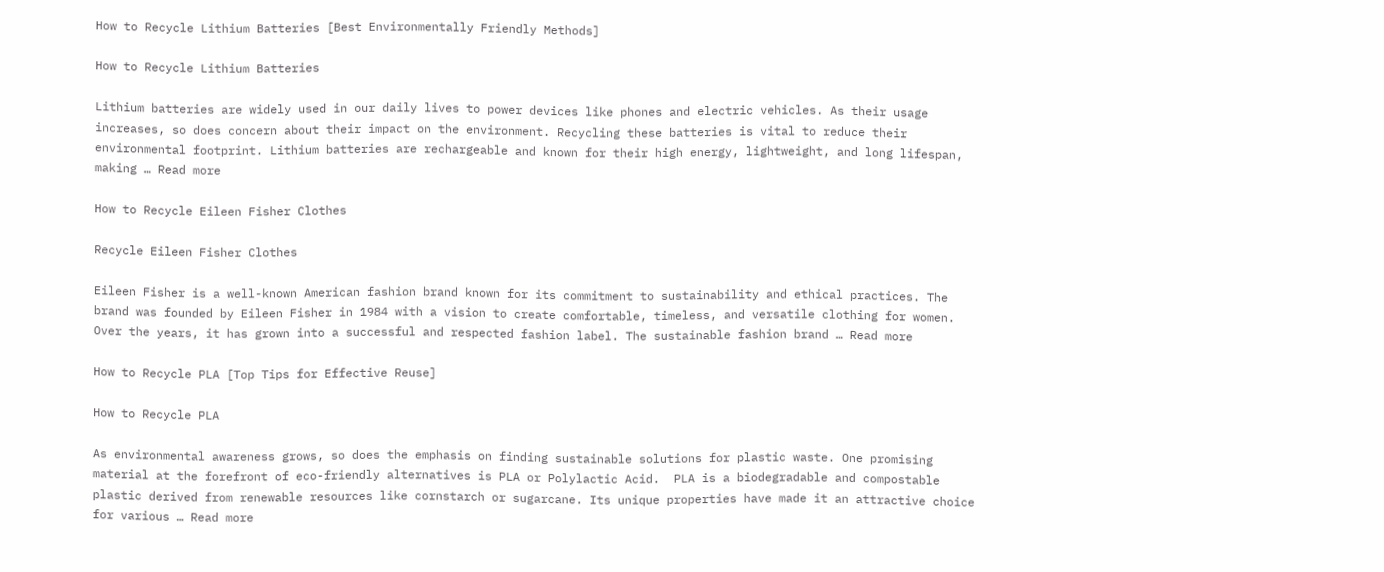How to Recycle Lithium Batteries [Best Environmentally Friendly Methods]

How to Recycle Lithium Batteries

Lithium batteries are widely used in our daily lives to power devices like phones and electric vehicles. As their usage increases, so does concern about their impact on the environment. Recycling these batteries is vital to reduce their environmental footprint. Lithium batteries are rechargeable and known for their high energy, lightweight, and long lifespan, making … Read more

How to Recycle Eileen Fisher Clothes

Recycle Eileen Fisher Clothes

Eileen Fisher is a well-known American fashion brand known for its commitment to sustainability and ethical practices. The brand was founded by Eileen Fisher in 1984 with a vision to create comfortable, timeless, and versatile clothing for women.  Over the years, it has grown into a successful and respected fashion label. The sustainable fashion brand … Read more

How to Recycle PLA [Top Tips for Effective Reuse]

How to Recycle PLA

As environmental awareness grows, so does the emphasis on finding sustainable solutions for plastic waste. One promising material at the forefront of eco-friendly alternatives is PLA or Polylactic Acid.  PLA is a biodegradable and compostable plastic derived from renewable resources like cornstarch or sugarcane. Its unique properties have made it an attractive choice for various … Read more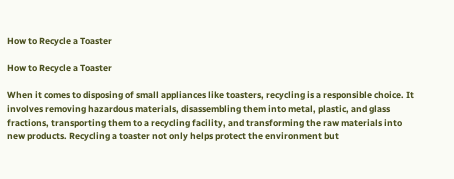How to Recycle a Toaster

How to Recycle a Toaster

When it comes to disposing of small appliances like toasters, recycling is a responsible choice. It involves removing hazardous materials, disassembling them into metal, plastic, and glass fractions, transporting them to a recycling facility, and transforming the raw materials into new products. Recycling a toaster not only helps protect the environment but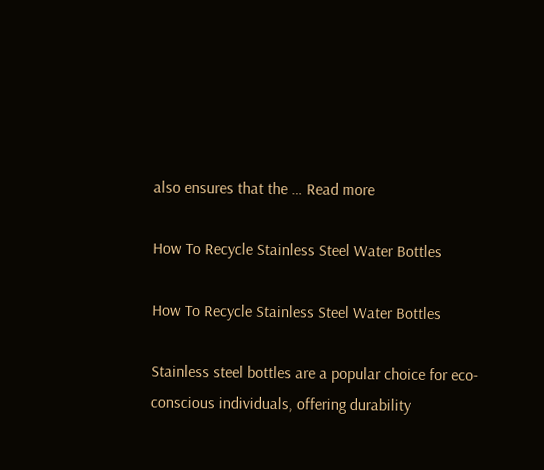also ensures that the … Read more

How To Recycle Stainless Steel Water Bottles

How To Recycle Stainless Steel Water Bottles

Stainless steel bottles are a popular choice for eco-conscious individuals, offering durability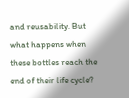and reusability. But what happens when these bottles reach the end of their life cycle?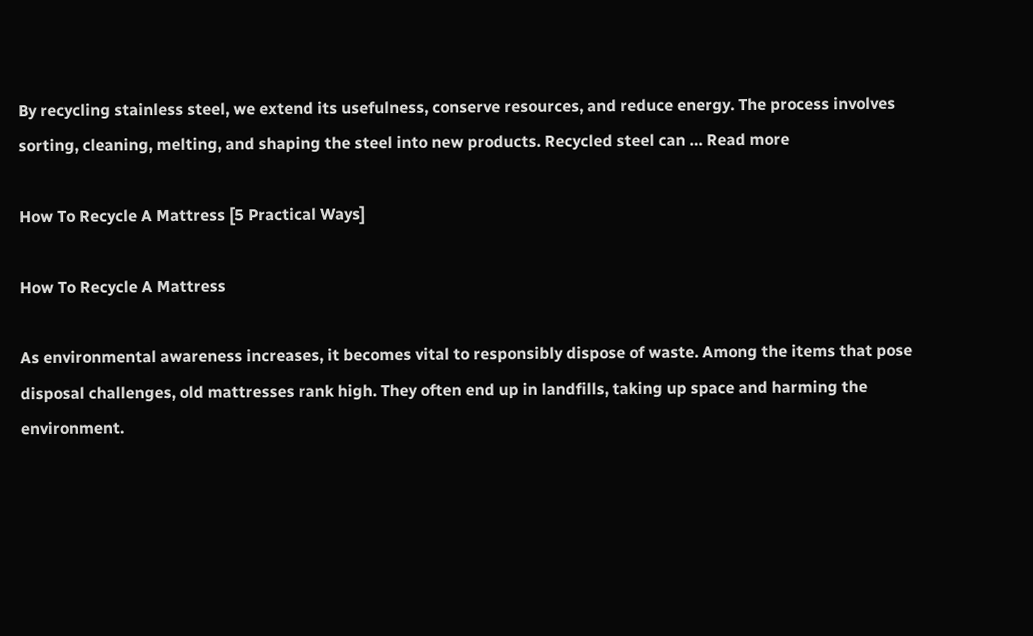By recycling stainless steel, we extend its usefulness, conserve resources, and reduce energy. The process involves sorting, cleaning, melting, and shaping the steel into new products. Recycled steel can … Read more

How To Recycle A Mattress [5 Practical Ways]

How To Recycle A Mattress

As environmental awareness increases, it becomes vital to responsibly dispose of waste. Among the items that pose disposal challenges, old mattresses rank high. They often end up in landfills, taking up space and harming the environment.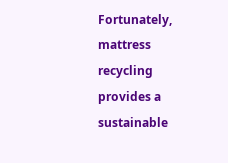Fortunately, mattress recycling provides a sustainable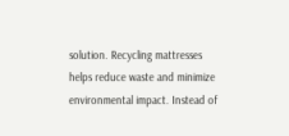solution. Recycling mattresses helps reduce waste and minimize environmental impact. Instead of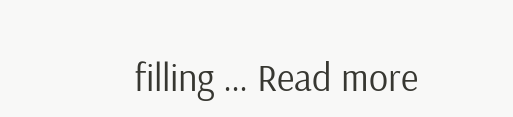filling … Read more